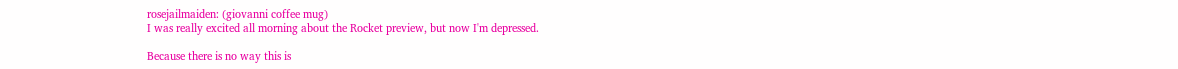rosejailmaiden: (giovanni coffee mug)
I was really excited all morning about the Rocket preview, but now I'm depressed.

Because there is no way this is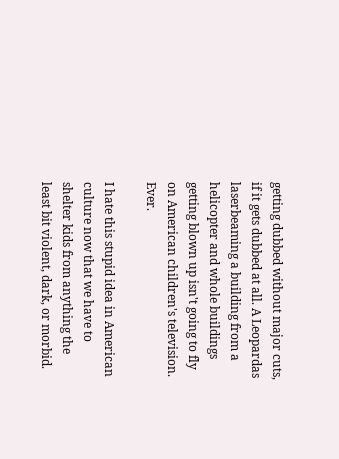getting dubbed without major cuts, if it gets dubbed at all. A Leopardas laserbeaming a building from a helicopter and whole buildings getting blown up isn't going to fly on American children's television. Ever.

I hate this stupid idea in American culture now that we have to shelter kids from anything the least bit violent, dark, or morbid.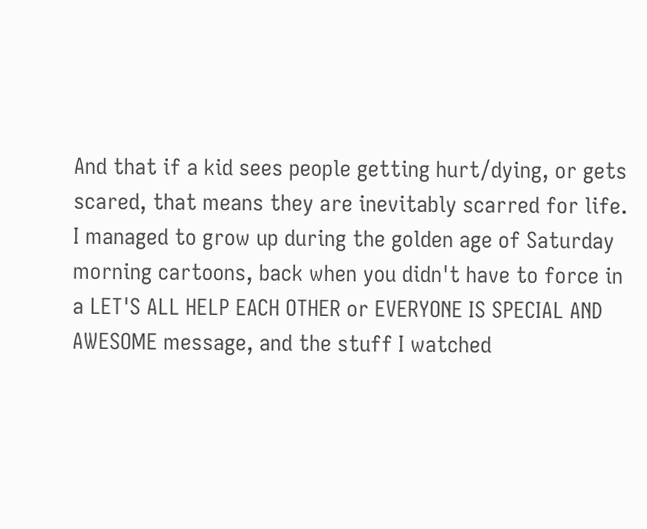And that if a kid sees people getting hurt/dying, or gets scared, that means they are inevitably scarred for life. I managed to grow up during the golden age of Saturday morning cartoons, back when you didn't have to force in a LET'S ALL HELP EACH OTHER or EVERYONE IS SPECIAL AND AWESOME message, and the stuff I watched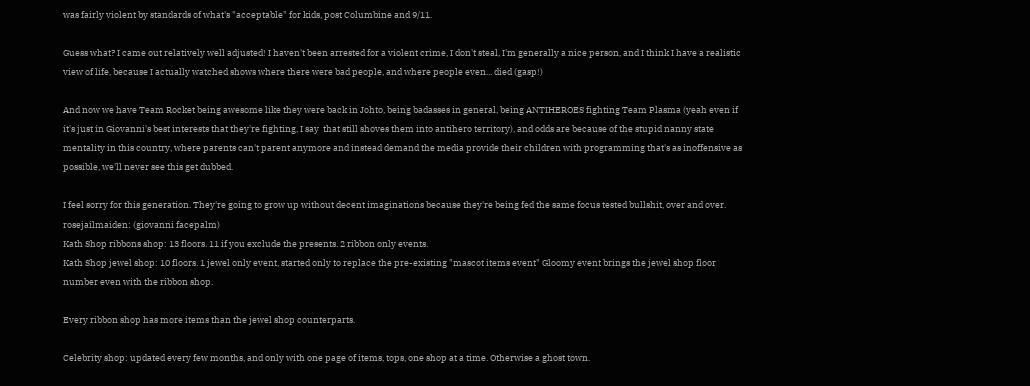was fairly violent by standards of what's "acceptable" for kids, post Columbine and 9/11.

Guess what? I came out relatively well adjusted! I haven't been arrested for a violent crime, I don't steal, I'm generally a nice person, and I think I have a realistic view of life, because I actually watched shows where there were bad people, and where people even... died (gasp!)

And now we have Team Rocket being awesome like they were back in Johto, being badasses in general, being ANTIHEROES fighting Team Plasma (yeah even if it's just in Giovanni's best interests that they're fighting, I say  that still shoves them into antihero territory), and odds are because of the stupid nanny state mentality in this country, where parents can't parent anymore and instead demand the media provide their children with programming that's as inoffensive as possible, we'll never see this get dubbed.

I feel sorry for this generation. They're going to grow up without decent imaginations because they're being fed the same focus tested bullshit, over and over.
rosejailmaiden: (giovanni facepalm)
Kath Shop ribbons shop: 13 floors. 11 if you exclude the presents. 2 ribbon only events.
Kath Shop jewel shop: 10 floors. 1 jewel only event, started only to replace the pre-existing "mascot items event" Gloomy event brings the jewel shop floor number even with the ribbon shop.

Every ribbon shop has more items than the jewel shop counterparts.

Celebrity shop: updated every few months, and only with one page of items, tops, one shop at a time. Otherwise a ghost town.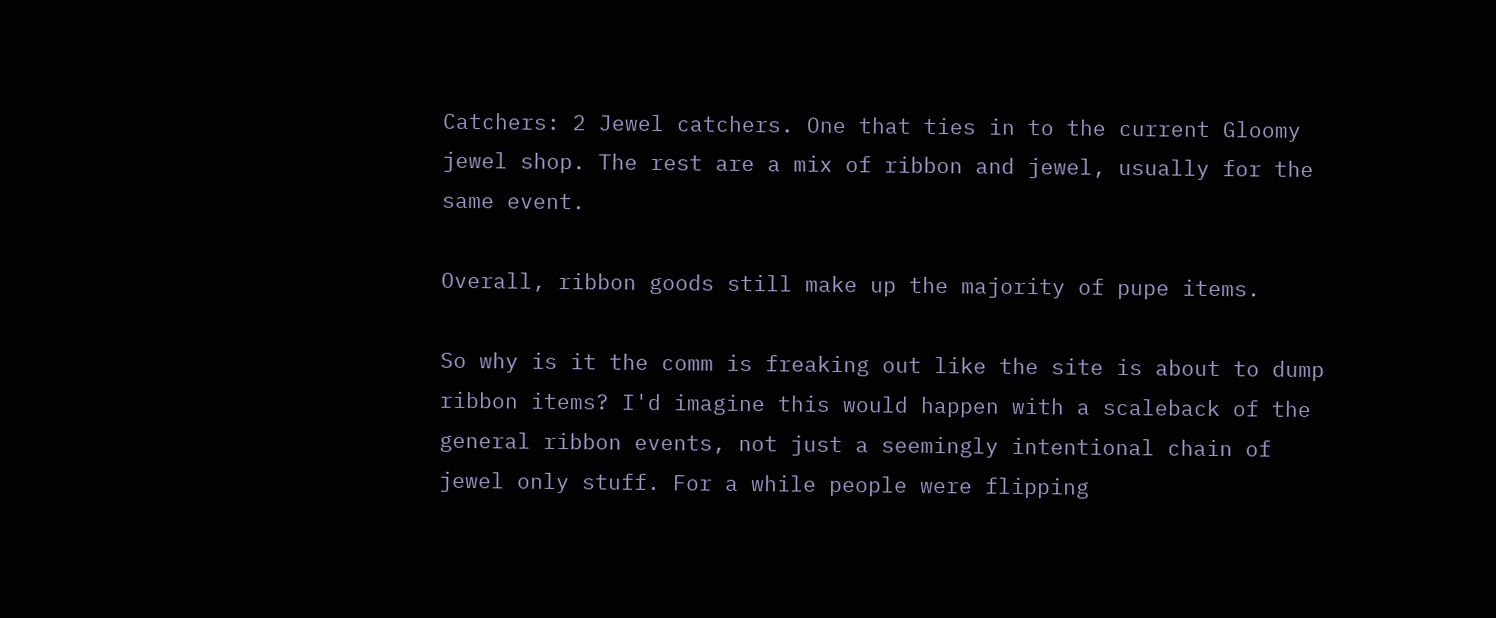Catchers: 2 Jewel catchers. One that ties in to the current Gloomy jewel shop. The rest are a mix of ribbon and jewel, usually for the same event.

Overall, ribbon goods still make up the majority of pupe items.

So why is it the comm is freaking out like the site is about to dump ribbon items? I'd imagine this would happen with a scaleback of the general ribbon events, not just a seemingly intentional chain of jewel only stuff. For a while people were flipping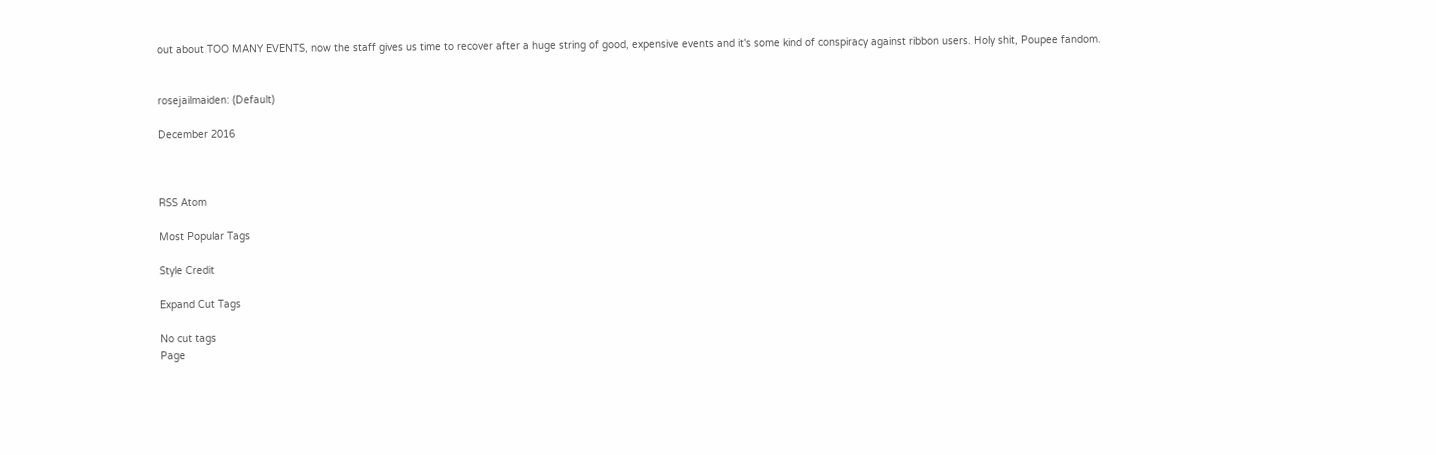out about TOO MANY EVENTS, now the staff gives us time to recover after a huge string of good, expensive events and it's some kind of conspiracy against ribbon users. Holy shit, Poupee fandom.


rosejailmaiden: (Default)

December 2016



RSS Atom

Most Popular Tags

Style Credit

Expand Cut Tags

No cut tags
Page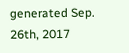generated Sep. 26th, 2017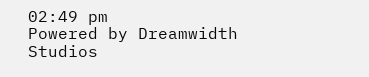02:49 pm
Powered by Dreamwidth Studios